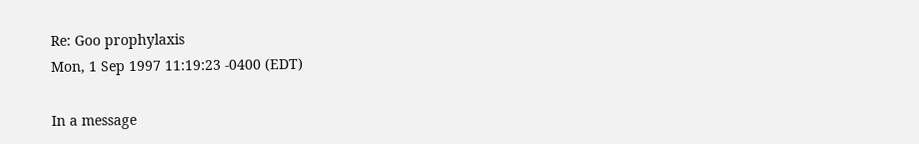Re: Goo prophylaxis
Mon, 1 Sep 1997 11:19:23 -0400 (EDT)

In a message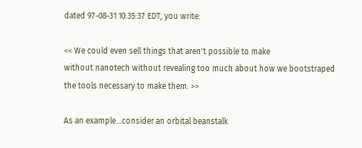dated 97-08-31 10:35:37 EDT, you write:

<< We could even sell things that aren't possible to make
without nanotech without revealing too much about how we bootstraped
the tools necessary to make them. >>

As an example...consider an orbital beanstalk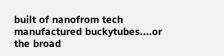built of nanofrom tech
manufactured buckytubes....or the broad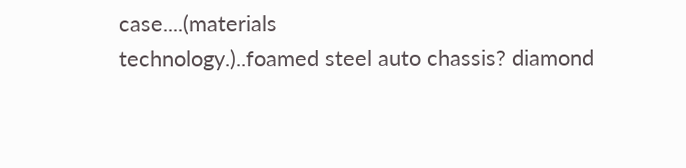case....(materials
technology.)..foamed steel auto chassis? diamond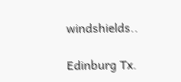windshields..

Edinburg Tx.